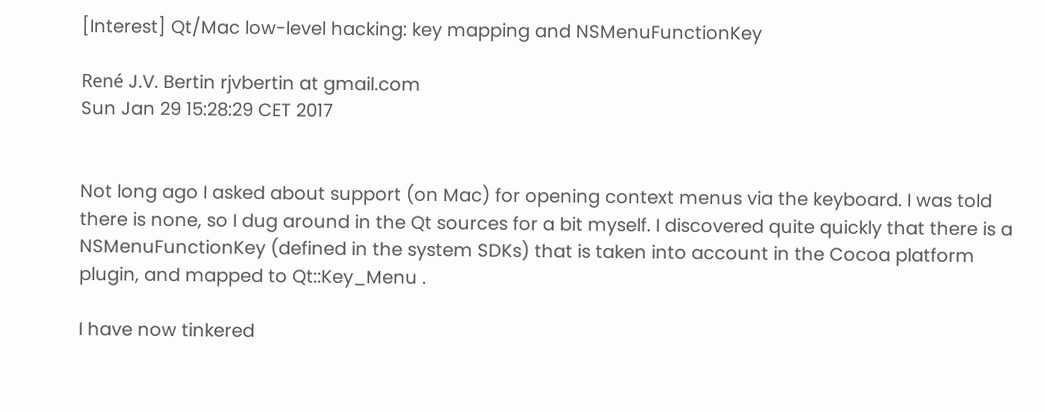[Interest] Qt/Mac low-level hacking: key mapping and NSMenuFunctionKey

René J.V. Bertin rjvbertin at gmail.com
Sun Jan 29 15:28:29 CET 2017


Not long ago I asked about support (on Mac) for opening context menus via the keyboard. I was told there is none, so I dug around in the Qt sources for a bit myself. I discovered quite quickly that there is a NSMenuFunctionKey (defined in the system SDKs) that is taken into account in the Cocoa platform plugin, and mapped to Qt::Key_Menu .

I have now tinkered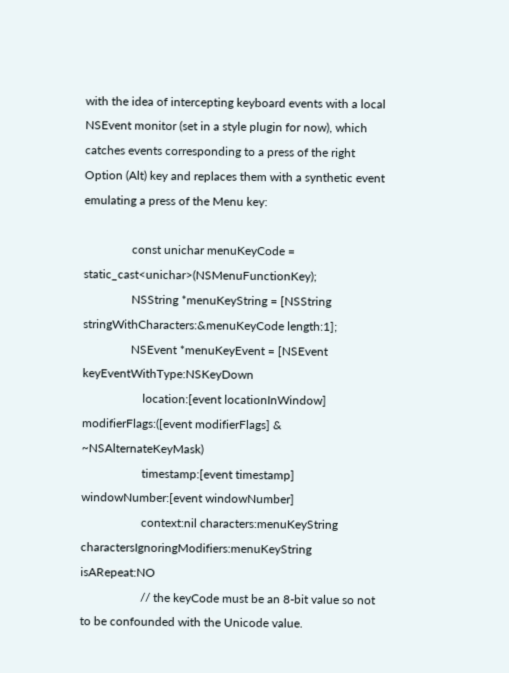with the idea of intercepting keyboard events with a local NSEvent monitor (set in a style plugin for now), which catches events corresponding to a press of the right Option (Alt) key and replaces them with a synthetic event emulating a press of the Menu key:

                const unichar menuKeyCode = static_cast<unichar>(NSMenuFunctionKey);
                NSString *menuKeyString = [NSString stringWithCharacters:&menuKeyCode length:1];
                NSEvent *menuKeyEvent = [NSEvent keyEventWithType:NSKeyDown
                    location:[event locationInWindow] modifierFlags:([event modifierFlags] & ~NSAlternateKeyMask)
                    timestamp:[event timestamp] windowNumber:[event windowNumber]
                    context:nil characters:menuKeyString charactersIgnoringModifiers:menuKeyString isARepeat:NO
                    // the keyCode must be an 8-bit value so not to be confounded with the Unicode value.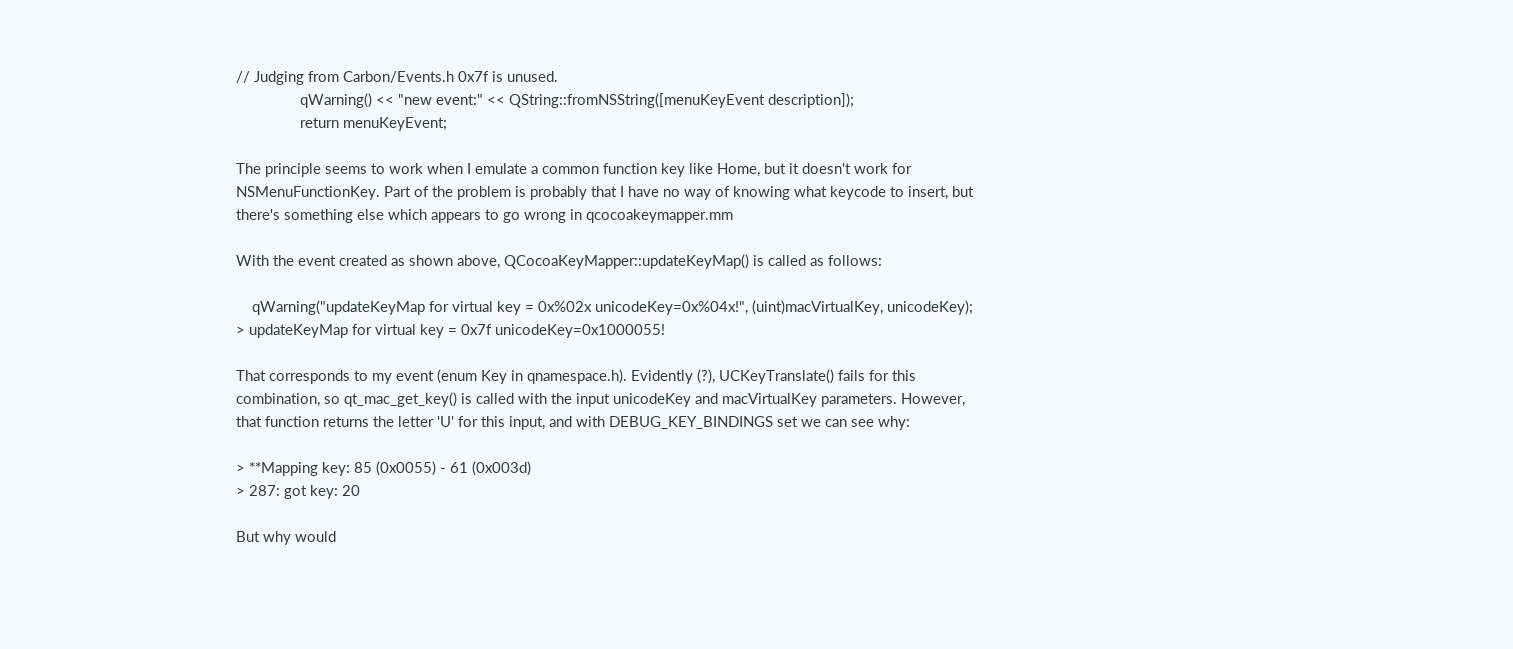// Judging from Carbon/Events.h 0x7f is unused.
                qWarning() << "new event:" << QString::fromNSString([menuKeyEvent description]);
                return menuKeyEvent;

The principle seems to work when I emulate a common function key like Home, but it doesn't work for NSMenuFunctionKey. Part of the problem is probably that I have no way of knowing what keycode to insert, but there's something else which appears to go wrong in qcocoakeymapper.mm

With the event created as shown above, QCocoaKeyMapper::updateKeyMap() is called as follows:

    qWarning("updateKeyMap for virtual key = 0x%02x unicodeKey=0x%04x!", (uint)macVirtualKey, unicodeKey);
> updateKeyMap for virtual key = 0x7f unicodeKey=0x1000055!

That corresponds to my event (enum Key in qnamespace.h). Evidently (?), UCKeyTranslate() fails for this combination, so qt_mac_get_key() is called with the input unicodeKey and macVirtualKey parameters. However, that function returns the letter 'U' for this input, and with DEBUG_KEY_BINDINGS set we can see why:

> **Mapping key: 85 (0x0055) - 61 (0x003d)
> 287: got key: 20

But why would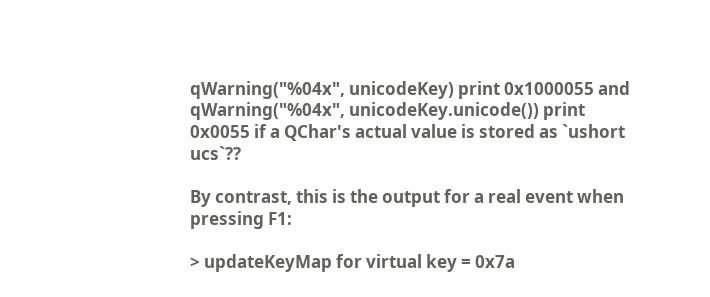qWarning("%04x", unicodeKey) print 0x1000055 and qWarning("%04x", unicodeKey.unicode()) print 0x0055 if a QChar's actual value is stored as `ushort ucs`??

By contrast, this is the output for a real event when pressing F1:

> updateKeyMap for virtual key = 0x7a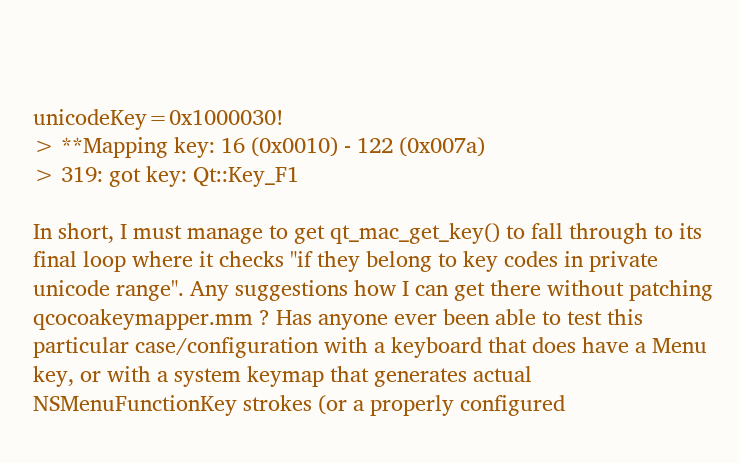unicodeKey=0x1000030!
> **Mapping key: 16 (0x0010) - 122 (0x007a)
> 319: got key: Qt::Key_F1

In short, I must manage to get qt_mac_get_key() to fall through to its final loop where it checks "if they belong to key codes in private unicode range". Any suggestions how I can get there without patching qcocoakeymapper.mm ? Has anyone ever been able to test this particular case/configuration with a keyboard that does have a Menu key, or with a system keymap that generates actual NSMenuFunctionKey strokes (or a properly configured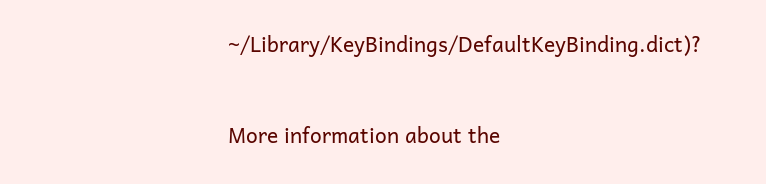~/Library/KeyBindings/DefaultKeyBinding.dict)?


More information about the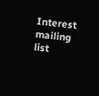Interest mailing list